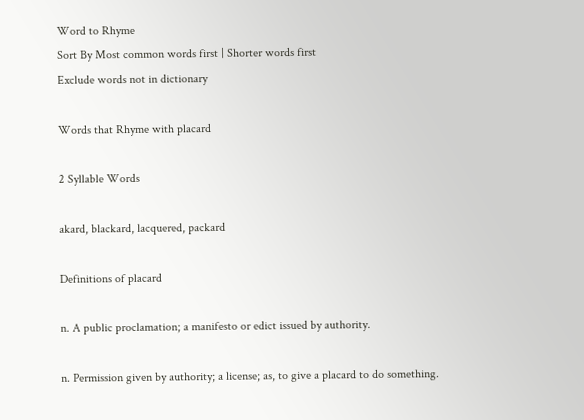Word to Rhyme
Sort By Most common words first | Shorter words first
Exclude words not in dictionary

Words that Rhyme with placard

2 Syllable Words

akard, blackard, lacquered, packard

Definitions of placard

n. A public proclamation; a manifesto or edict issued by authority.

n. Permission given by authority; a license; as, to give a placard to do something.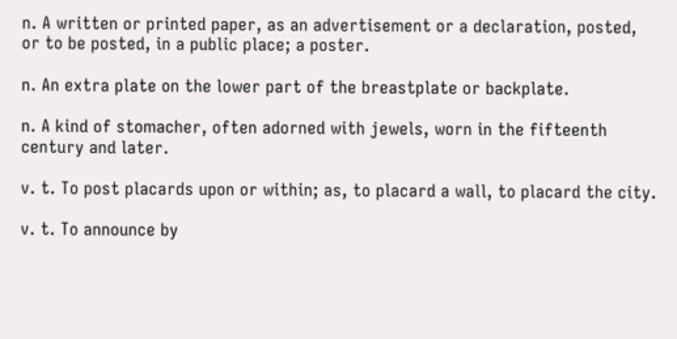n. A written or printed paper, as an advertisement or a declaration, posted, or to be posted, in a public place; a poster.

n. An extra plate on the lower part of the breastplate or backplate.

n. A kind of stomacher, often adorned with jewels, worn in the fifteenth century and later.

v. t. To post placards upon or within; as, to placard a wall, to placard the city.

v. t. To announce by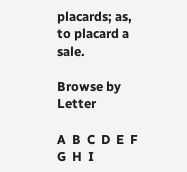placards; as, to placard a sale.

Browse by Letter

A  B  C  D  E  F  G  H  I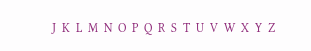J  K  L  M  N  O  P  Q  R  S  T  U  V  W  X  Y  Z